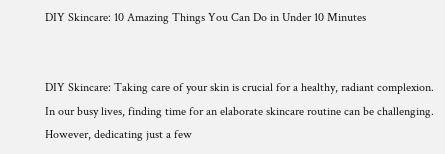DIY Skincare: 10 Amazing Things You Can Do in Under 10 Minutes


DIY Skincare: Taking care of your skin is crucial for a healthy, radiant complexion. In our busy lives, finding time for an elaborate skincare routine can be challenging. However, dedicating just a few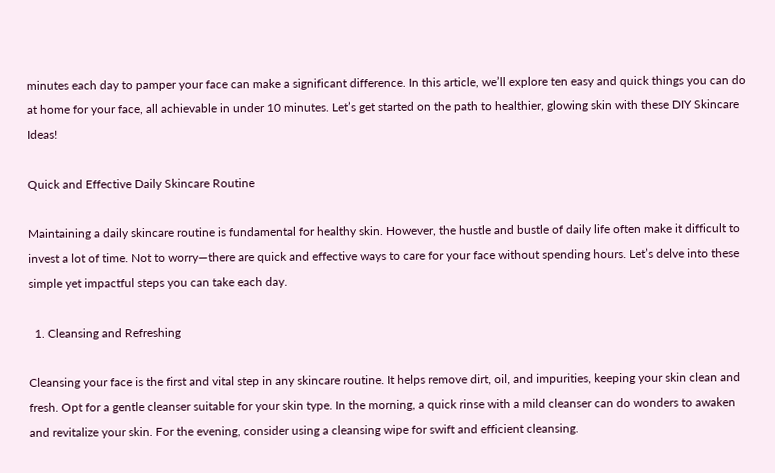minutes each day to pamper your face can make a significant difference. In this article, we’ll explore ten easy and quick things you can do at home for your face, all achievable in under 10 minutes. Let’s get started on the path to healthier, glowing skin with these DIY Skincare Ideas!

Quick and Effective Daily Skincare Routine

Maintaining a daily skincare routine is fundamental for healthy skin. However, the hustle and bustle of daily life often make it difficult to invest a lot of time. Not to worry—there are quick and effective ways to care for your face without spending hours. Let’s delve into these simple yet impactful steps you can take each day.

  1. Cleansing and Refreshing

Cleansing your face is the first and vital step in any skincare routine. It helps remove dirt, oil, and impurities, keeping your skin clean and fresh. Opt for a gentle cleanser suitable for your skin type. In the morning, a quick rinse with a mild cleanser can do wonders to awaken and revitalize your skin. For the evening, consider using a cleansing wipe for swift and efficient cleansing.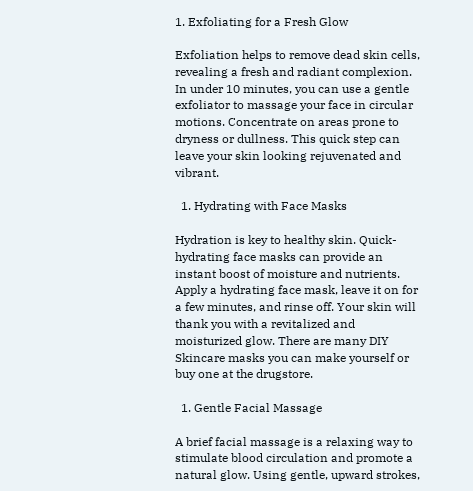1. Exfoliating for a Fresh Glow

Exfoliation helps to remove dead skin cells, revealing a fresh and radiant complexion. In under 10 minutes, you can use a gentle exfoliator to massage your face in circular motions. Concentrate on areas prone to dryness or dullness. This quick step can leave your skin looking rejuvenated and vibrant.

  1. Hydrating with Face Masks

Hydration is key to healthy skin. Quick-hydrating face masks can provide an instant boost of moisture and nutrients. Apply a hydrating face mask, leave it on for a few minutes, and rinse off. Your skin will thank you with a revitalized and moisturized glow. There are many DIY Skincare masks you can make yourself or buy one at the drugstore.

  1. Gentle Facial Massage

A brief facial massage is a relaxing way to stimulate blood circulation and promote a natural glow. Using gentle, upward strokes,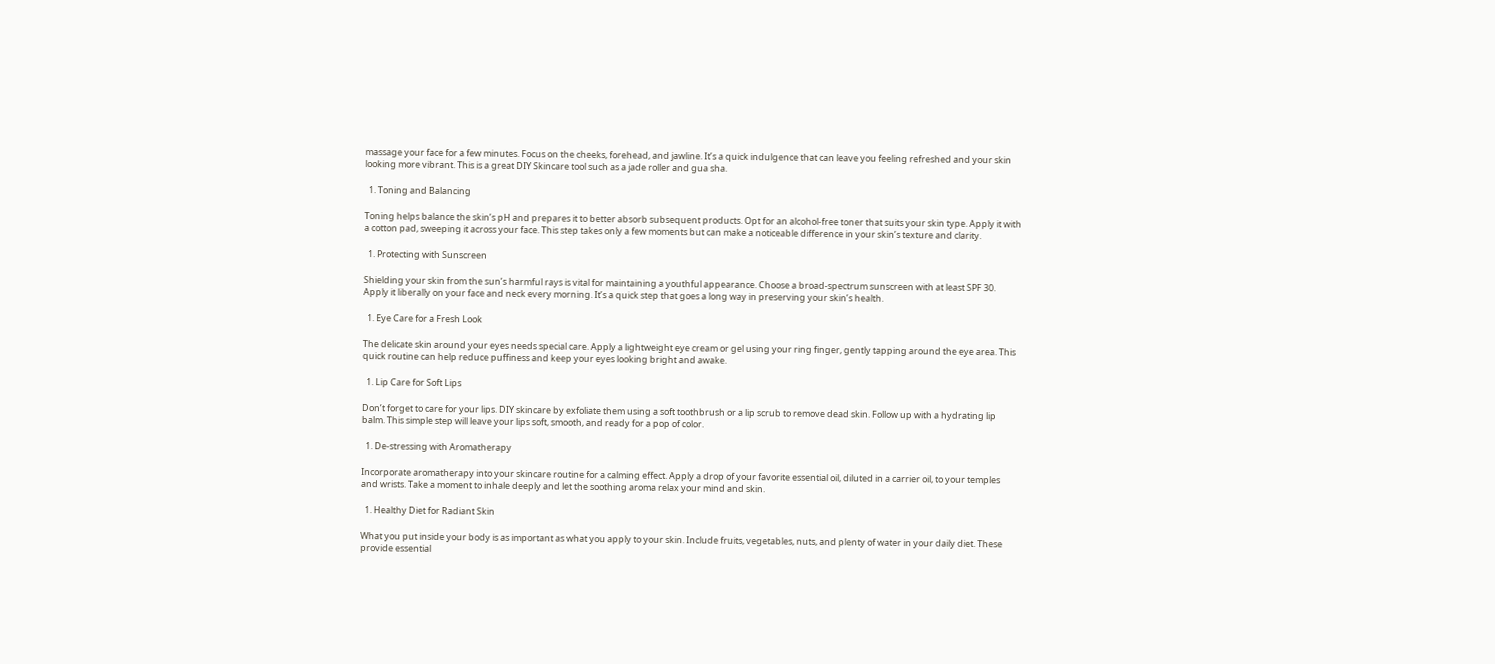massage your face for a few minutes. Focus on the cheeks, forehead, and jawline. It’s a quick indulgence that can leave you feeling refreshed and your skin looking more vibrant. This is a great DIY Skincare tool such as a jade roller and gua sha.

  1. Toning and Balancing

Toning helps balance the skin’s pH and prepares it to better absorb subsequent products. Opt for an alcohol-free toner that suits your skin type. Apply it with a cotton pad, sweeping it across your face. This step takes only a few moments but can make a noticeable difference in your skin’s texture and clarity.

  1. Protecting with Sunscreen

Shielding your skin from the sun’s harmful rays is vital for maintaining a youthful appearance. Choose a broad-spectrum sunscreen with at least SPF 30. Apply it liberally on your face and neck every morning. It’s a quick step that goes a long way in preserving your skin’s health.

  1. Eye Care for a Fresh Look

The delicate skin around your eyes needs special care. Apply a lightweight eye cream or gel using your ring finger, gently tapping around the eye area. This quick routine can help reduce puffiness and keep your eyes looking bright and awake.

  1. Lip Care for Soft Lips

Don’t forget to care for your lips. DIY skincare by exfoliate them using a soft toothbrush or a lip scrub to remove dead skin. Follow up with a hydrating lip balm. This simple step will leave your lips soft, smooth, and ready for a pop of color.

  1. De-stressing with Aromatherapy

Incorporate aromatherapy into your skincare routine for a calming effect. Apply a drop of your favorite essential oil, diluted in a carrier oil, to your temples and wrists. Take a moment to inhale deeply and let the soothing aroma relax your mind and skin.

  1. Healthy Diet for Radiant Skin

What you put inside your body is as important as what you apply to your skin. Include fruits, vegetables, nuts, and plenty of water in your daily diet. These provide essential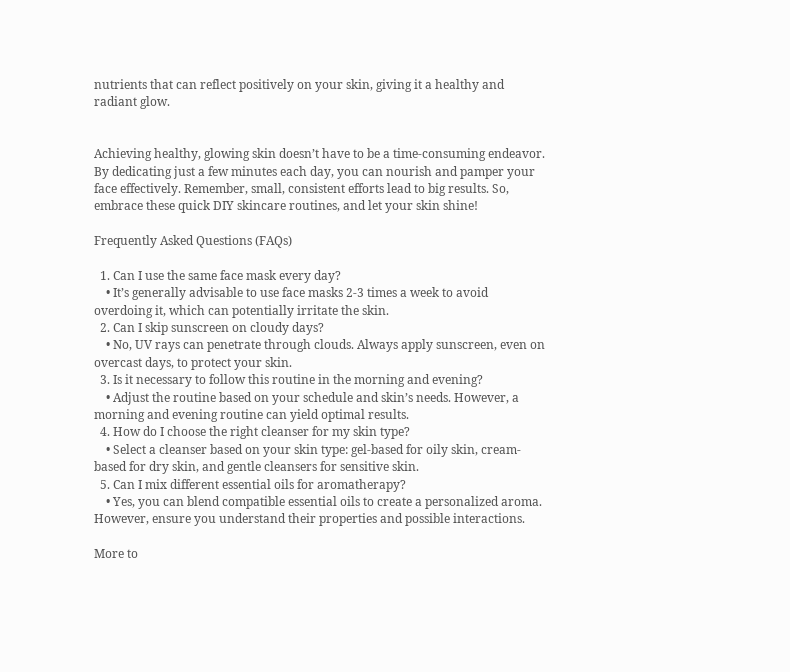nutrients that can reflect positively on your skin, giving it a healthy and radiant glow.


Achieving healthy, glowing skin doesn’t have to be a time-consuming endeavor. By dedicating just a few minutes each day, you can nourish and pamper your face effectively. Remember, small, consistent efforts lead to big results. So, embrace these quick DIY skincare routines, and let your skin shine!

Frequently Asked Questions (FAQs)

  1. Can I use the same face mask every day?
    • It’s generally advisable to use face masks 2-3 times a week to avoid overdoing it, which can potentially irritate the skin.
  2. Can I skip sunscreen on cloudy days?
    • No, UV rays can penetrate through clouds. Always apply sunscreen, even on overcast days, to protect your skin.
  3. Is it necessary to follow this routine in the morning and evening?
    • Adjust the routine based on your schedule and skin’s needs. However, a morning and evening routine can yield optimal results.
  4. How do I choose the right cleanser for my skin type?
    • Select a cleanser based on your skin type: gel-based for oily skin, cream-based for dry skin, and gentle cleansers for sensitive skin.
  5. Can I mix different essential oils for aromatherapy?
    • Yes, you can blend compatible essential oils to create a personalized aroma. However, ensure you understand their properties and possible interactions.

More to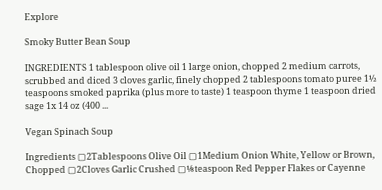Explore

Smoky Butter Bean Soup

INGREDIENTS 1 tablespoon olive oil 1 large onion, chopped 2 medium carrots, scrubbed and diced 3 cloves garlic, finely chopped 2 tablespoons tomato puree 1½ teaspoons smoked paprika (plus more to taste) 1 teaspoon thyme 1 teaspoon dried sage 1x 14 oz (400 ...

Vegan Spinach Soup

Ingredients ▢2Tablespoons Olive Oil ▢1Medium Onion White, Yellow or Brown, Chopped ▢2Cloves Garlic Crushed ▢⅛teaspoon Red Pepper Flakes or Cayenne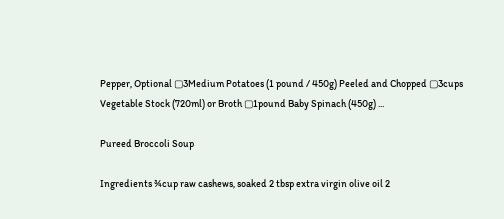Pepper, Optional ▢3Medium Potatoes (1 pound / 450g) Peeled and Chopped ▢3cups Vegetable Stock (720ml) or Broth ▢1pound Baby Spinach (450g) ...

Pureed Broccoli Soup

Ingredients ¾cup raw cashews, soaked 2 tbsp extra virgin olive oil 2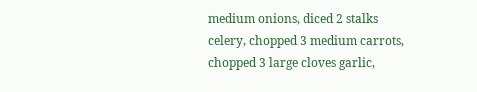medium onions, diced 2 stalks celery, chopped 3 medium carrots, chopped 3 large cloves garlic,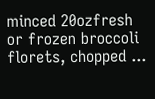minced 20ozfresh or frozen broccoli florets, chopped ...